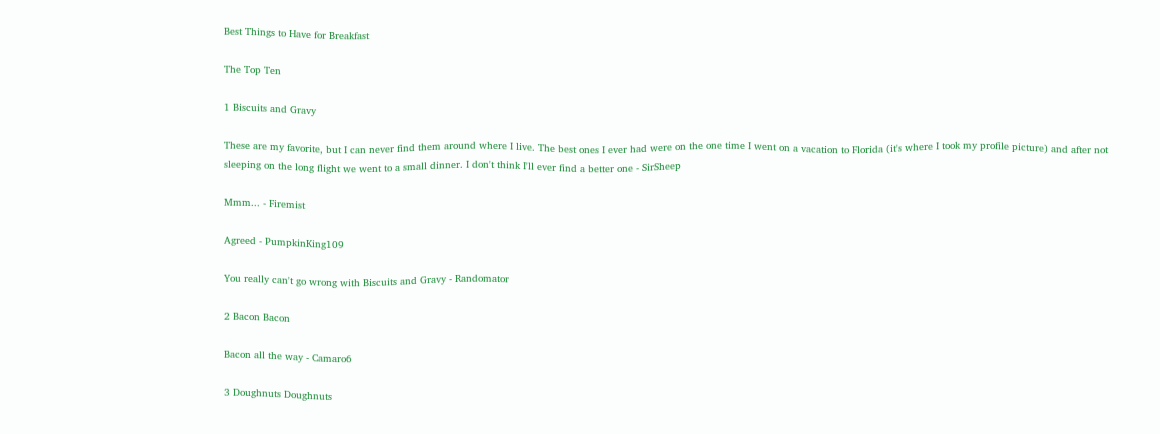Best Things to Have for Breakfast

The Top Ten

1 Biscuits and Gravy

These are my favorite, but I can never find them around where I live. The best ones I ever had were on the one time I went on a vacation to Florida (it's where I took my profile picture) and after not sleeping on the long flight we went to a small dinner. I don't think I'll ever find a better one - SirSheep

Mmm... - Firemist

Agreed - PumpkinKing109

You really can't go wrong with Biscuits and Gravy - Randomator

2 Bacon Bacon

Bacon all the way - Camaro6

3 Doughnuts Doughnuts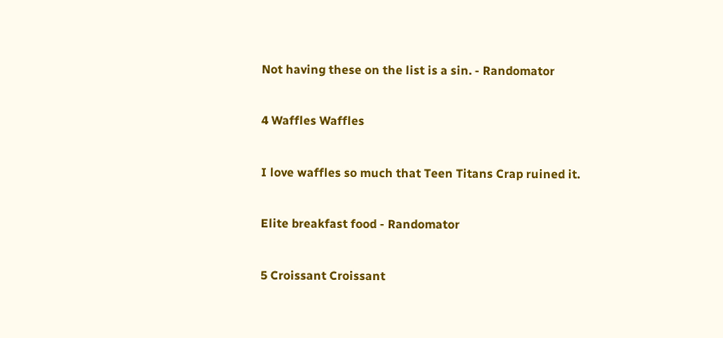Not having these on the list is a sin. - Randomator

4 Waffles Waffles

I love waffles so much that Teen Titans Crap ruined it.

Elite breakfast food - Randomator

5 Croissant Croissant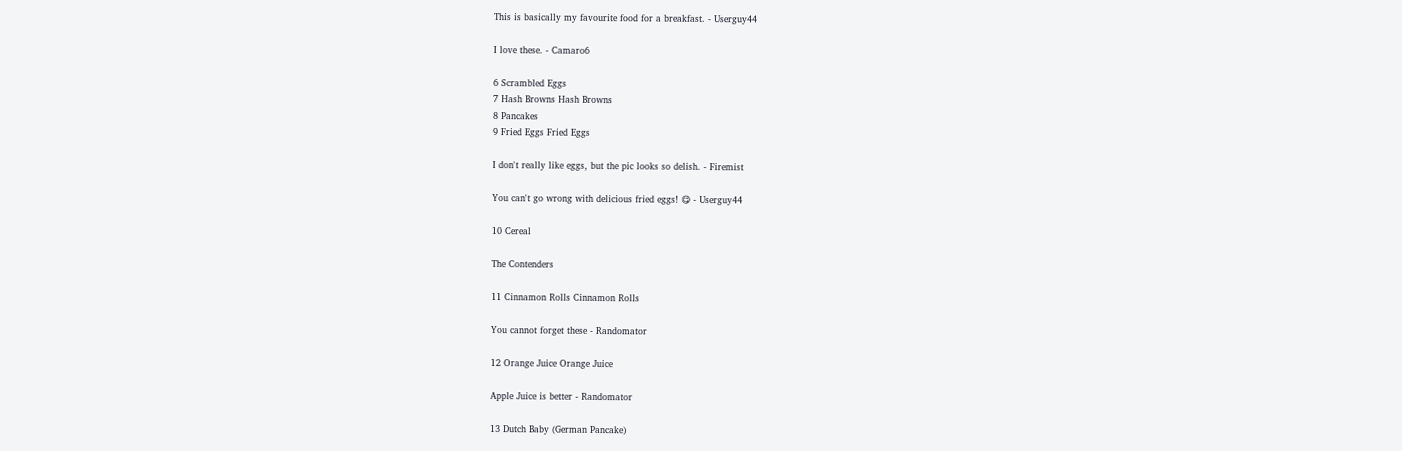This is basically my favourite food for a breakfast. - Userguy44

I love these. - Camaro6

6 Scrambled Eggs
7 Hash Browns Hash Browns
8 Pancakes
9 Fried Eggs Fried Eggs

I don't really like eggs, but the pic looks so delish. - Firemist

You can't go wrong with delicious fried eggs! 😋 - Userguy44

10 Cereal

The Contenders

11 Cinnamon Rolls Cinnamon Rolls

You cannot forget these - Randomator

12 Orange Juice Orange Juice

Apple Juice is better - Randomator

13 Dutch Baby (German Pancake)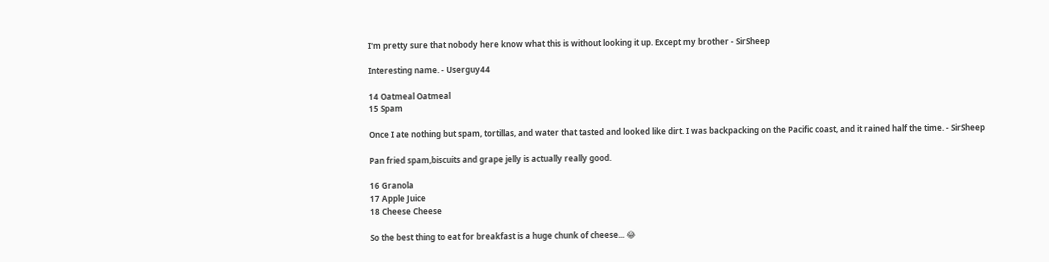I'm pretty sure that nobody here know what this is without looking it up. Except my brother - SirSheep

Interesting name. - Userguy44

14 Oatmeal Oatmeal
15 Spam

Once I ate nothing but spam, tortillas, and water that tasted and looked like dirt. I was backpacking on the Pacific coast, and it rained half the time. - SirSheep

Pan fried spam,biscuits and grape jelly is actually really good.

16 Granola
17 Apple Juice
18 Cheese Cheese

So the best thing to eat for breakfast is a huge chunk of cheese... 😂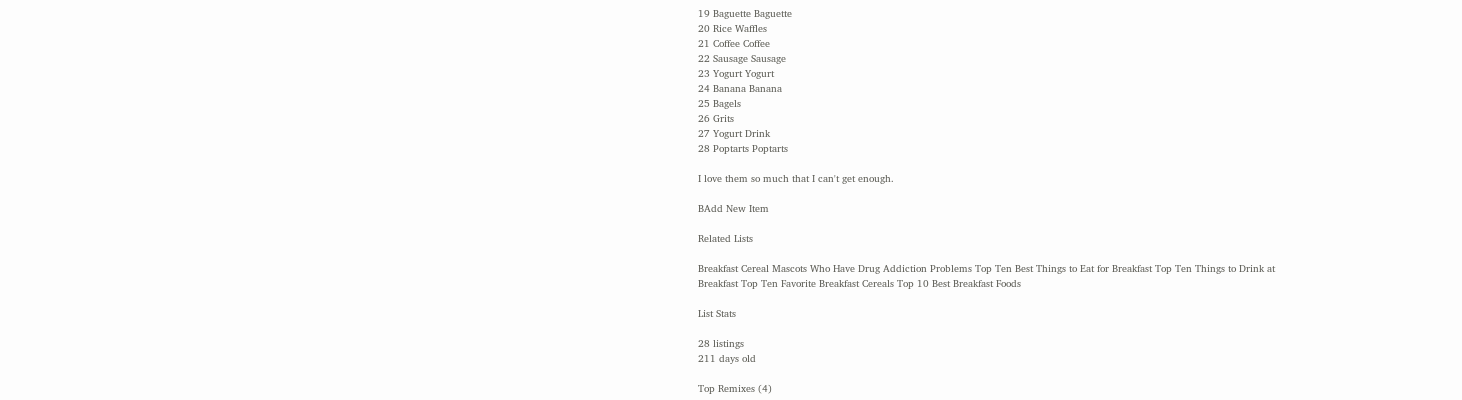19 Baguette Baguette
20 Rice Waffles
21 Coffee Coffee
22 Sausage Sausage
23 Yogurt Yogurt
24 Banana Banana
25 Bagels
26 Grits
27 Yogurt Drink
28 Poptarts Poptarts

I love them so much that I can't get enough.

BAdd New Item

Related Lists

Breakfast Cereal Mascots Who Have Drug Addiction Problems Top Ten Best Things to Eat for Breakfast Top Ten Things to Drink at Breakfast Top Ten Favorite Breakfast Cereals Top 10 Best Breakfast Foods

List Stats

28 listings
211 days old

Top Remixes (4)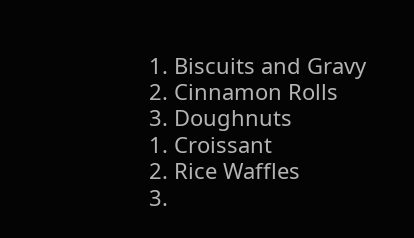1. Biscuits and Gravy
2. Cinnamon Rolls
3. Doughnuts
1. Croissant
2. Rice Waffles
3.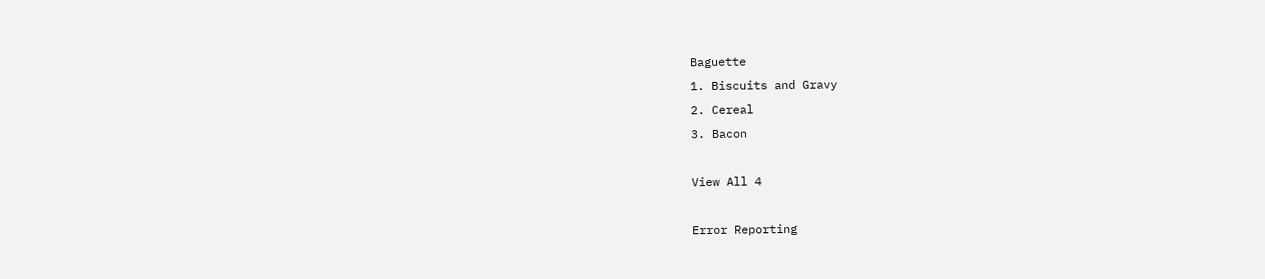Baguette
1. Biscuits and Gravy
2. Cereal
3. Bacon

View All 4

Error Reporting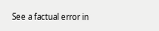See a factual error in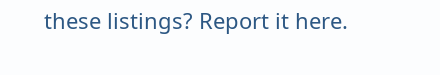these listings? Report it here.